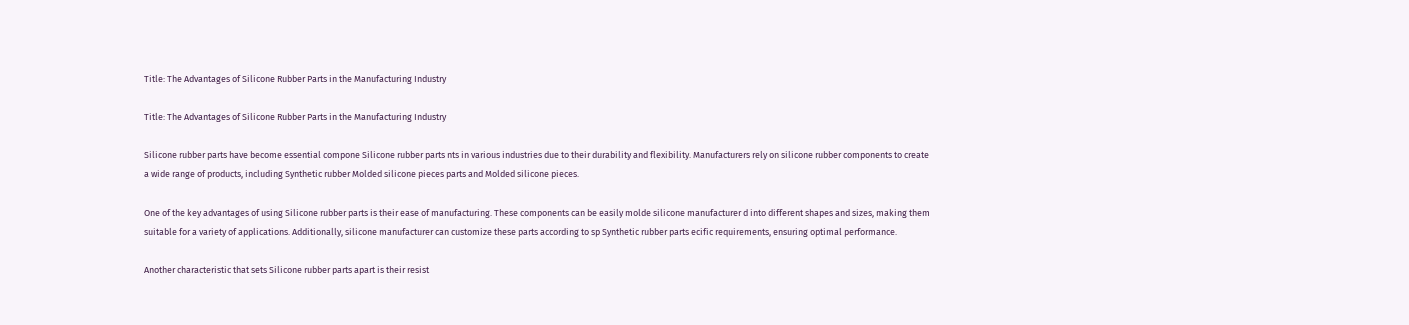Title: The Advantages of Silicone Rubber Parts in the Manufacturing Industry

Title: The Advantages of Silicone Rubber Parts in the Manufacturing Industry

Silicone rubber parts have become essential compone Silicone rubber parts nts in various industries due to their durability and flexibility. Manufacturers rely on silicone rubber components to create a wide range of products, including Synthetic rubber Molded silicone pieces parts and Molded silicone pieces.

One of the key advantages of using Silicone rubber parts is their ease of manufacturing. These components can be easily molde silicone manufacturer d into different shapes and sizes, making them suitable for a variety of applications. Additionally, silicone manufacturer can customize these parts according to sp Synthetic rubber parts ecific requirements, ensuring optimal performance.

Another characteristic that sets Silicone rubber parts apart is their resist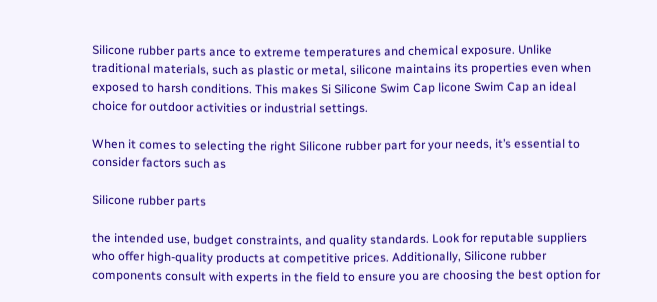Silicone rubber parts ance to extreme temperatures and chemical exposure. Unlike traditional materials, such as plastic or metal, silicone maintains its properties even when exposed to harsh conditions. This makes Si Silicone Swim Cap licone Swim Cap an ideal choice for outdoor activities or industrial settings.

When it comes to selecting the right Silicone rubber part for your needs, it’s essential to consider factors such as

Silicone rubber parts

the intended use, budget constraints, and quality standards. Look for reputable suppliers who offer high-quality products at competitive prices. Additionally, Silicone rubber components consult with experts in the field to ensure you are choosing the best option for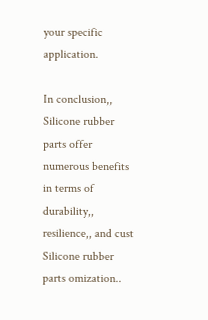your specific application.

In conclusion,, Silicone rubber parts offer numerous benefits in terms of durability,, resilience,, and cust Silicone rubber parts omization..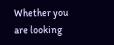Whether you are looking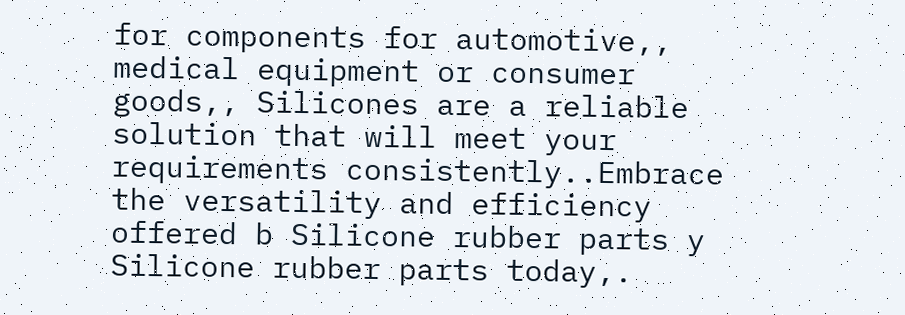for components for automotive,, medical equipment or consumer goods,, Silicones are a reliable solution that will meet your requirements consistently..Embrace the versatility and efficiency offered b Silicone rubber parts y Silicone rubber parts today,.